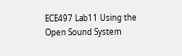ECE497 Lab11 Using the Open Sound System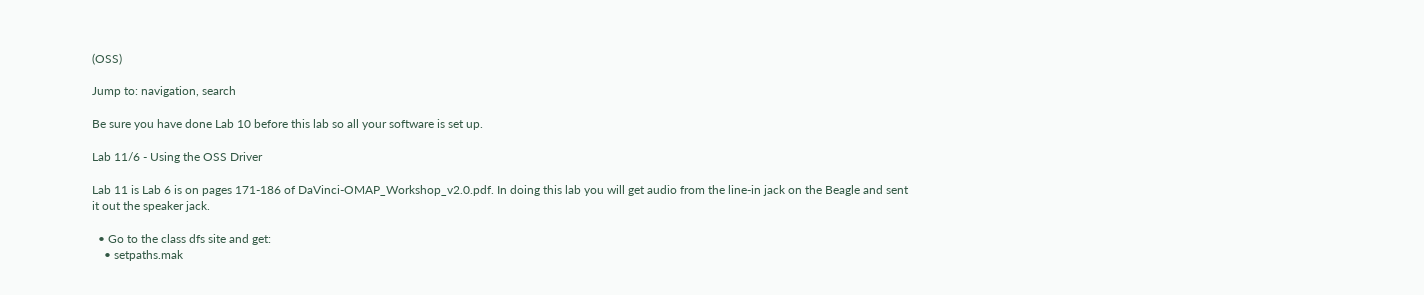(OSS)

Jump to: navigation, search

Be sure you have done Lab 10 before this lab so all your software is set up.

Lab 11/6 - Using the OSS Driver

Lab 11 is Lab 6 is on pages 171-186 of DaVinci-OMAP_Workshop_v2.0.pdf. In doing this lab you will get audio from the line-in jack on the Beagle and sent it out the speaker jack.

  • Go to the class dfs site and get:
    • setpaths.mak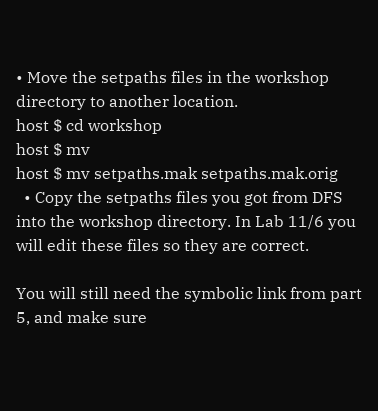• Move the setpaths files in the workshop directory to another location.
host $ cd workshop
host $ mv
host $ mv setpaths.mak setpaths.mak.orig
  • Copy the setpaths files you got from DFS into the workshop directory. In Lab 11/6 you will edit these files so they are correct.

You will still need the symbolic link from part 5, and make sure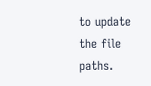to update the file paths.